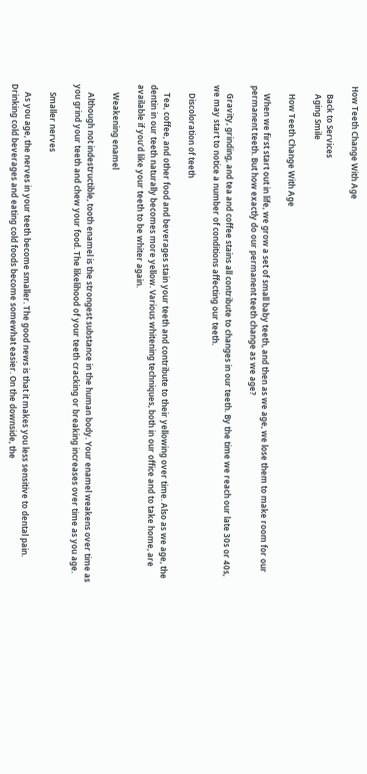How Teeth Change With Age

    Back to Services
    Aging Smile

    How Teeth Change With Age

    When we first start out in life, we grow a set of small baby teeth, and then as we age, we lose them to make room for our permanent teeth. But how exactly do our permanent teeth change as we age?

    Gravity, grinding, and tea and coffee stains all contribute to changes in our teeth. By the time we reach our late 30s or 40s, we may start to notice a number of conditions affecting our teeth.

    Discoloration of teeth

    Tea, coffee, and other food and beverages stain your teeth and contribute to their yellowing over time. Also as we age, the dentin in our teeth naturally becomes more yellow. Various whitening techniques, both in our office and to take home, are available if you’d like your teeth to be whiter again.

    Weakening enamel

    Although not indestructible, tooth enamel is the strongest substance in the human body. Your enamel weakens over time as you grind your teeth and chew your food. The likelihood of your teeth cracking or breaking increases over time as you age.

    Smaller nerves

    As you age, the nerves in your teeth become smaller. The good news is that it makes you less sensitive to dental pain. Drinking cold beverages and eating cold foods become somewhat easier. On the downside, the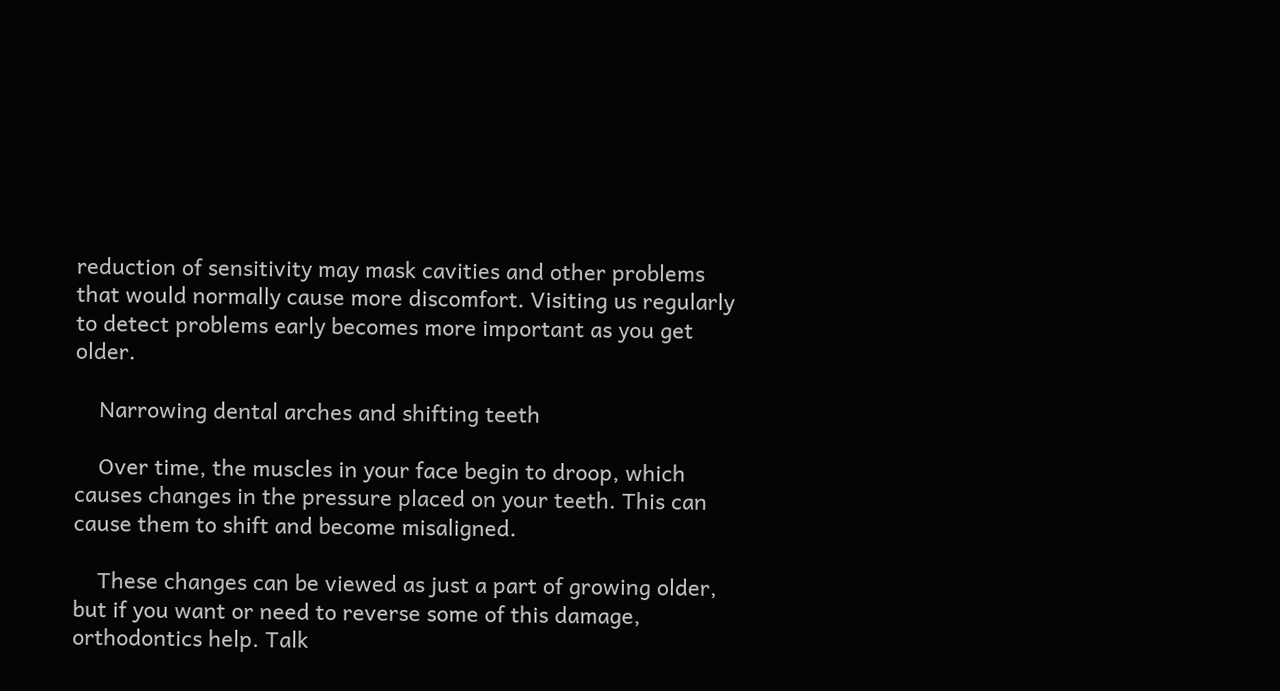reduction of sensitivity may mask cavities and other problems that would normally cause more discomfort. Visiting us regularly to detect problems early becomes more important as you get older.

    Narrowing dental arches and shifting teeth

    Over time, the muscles in your face begin to droop, which causes changes in the pressure placed on your teeth. This can cause them to shift and become misaligned.

    These changes can be viewed as just a part of growing older, but if you want or need to reverse some of this damage, orthodontics help. Talk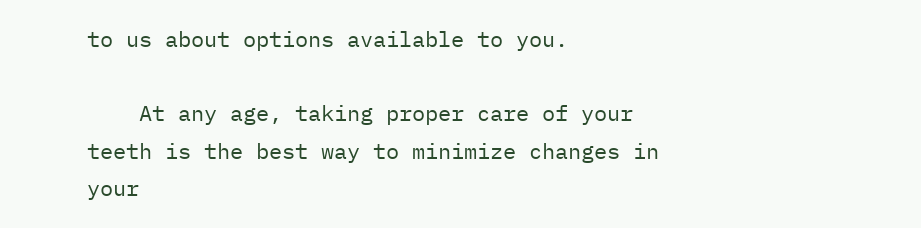to us about options available to you.

    At any age, taking proper care of your teeth is the best way to minimize changes in your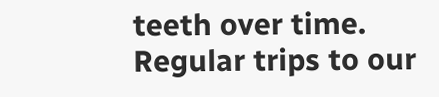teeth over time. Regular trips to our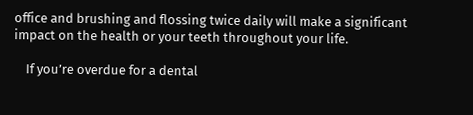office and brushing and flossing twice daily will make a significant impact on the health or your teeth throughout your life.

    If you’re overdue for a dental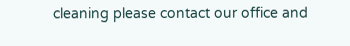cleaning please contact our office and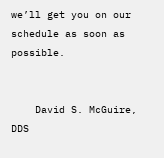we’ll get you on our schedule as soon as possible.


    David S. McGuire, DDS